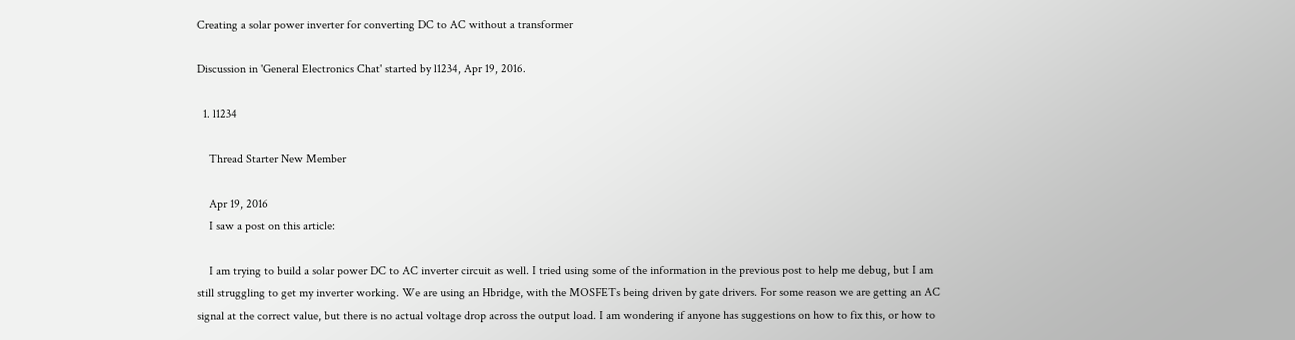Creating a solar power inverter for converting DC to AC without a transformer

Discussion in 'General Electronics Chat' started by l1234, Apr 19, 2016.

  1. l1234

    Thread Starter New Member

    Apr 19, 2016
    I saw a post on this article:

    I am trying to build a solar power DC to AC inverter circuit as well. I tried using some of the information in the previous post to help me debug, but I am still struggling to get my inverter working. We are using an Hbridge, with the MOSFETs being driven by gate drivers. For some reason we are getting an AC signal at the correct value, but there is no actual voltage drop across the output load. I am wondering if anyone has suggestions on how to fix this, or how to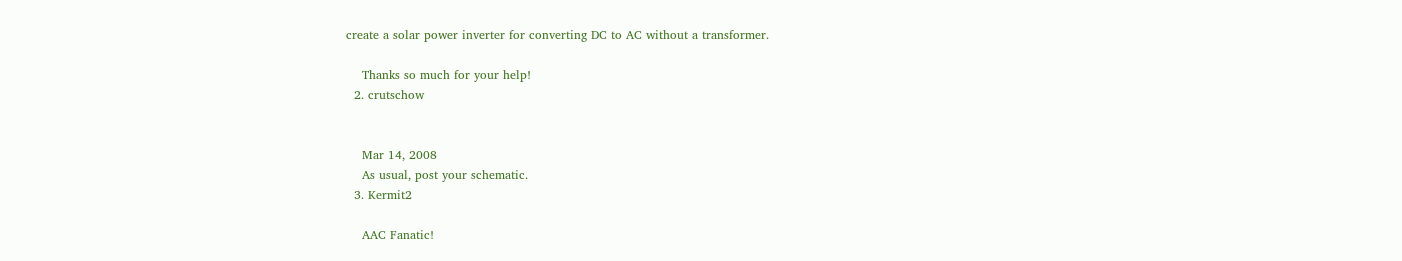create a solar power inverter for converting DC to AC without a transformer.

    Thanks so much for your help!
  2. crutschow


    Mar 14, 2008
    As usual, post your schematic.
  3. Kermit2

    AAC Fanatic!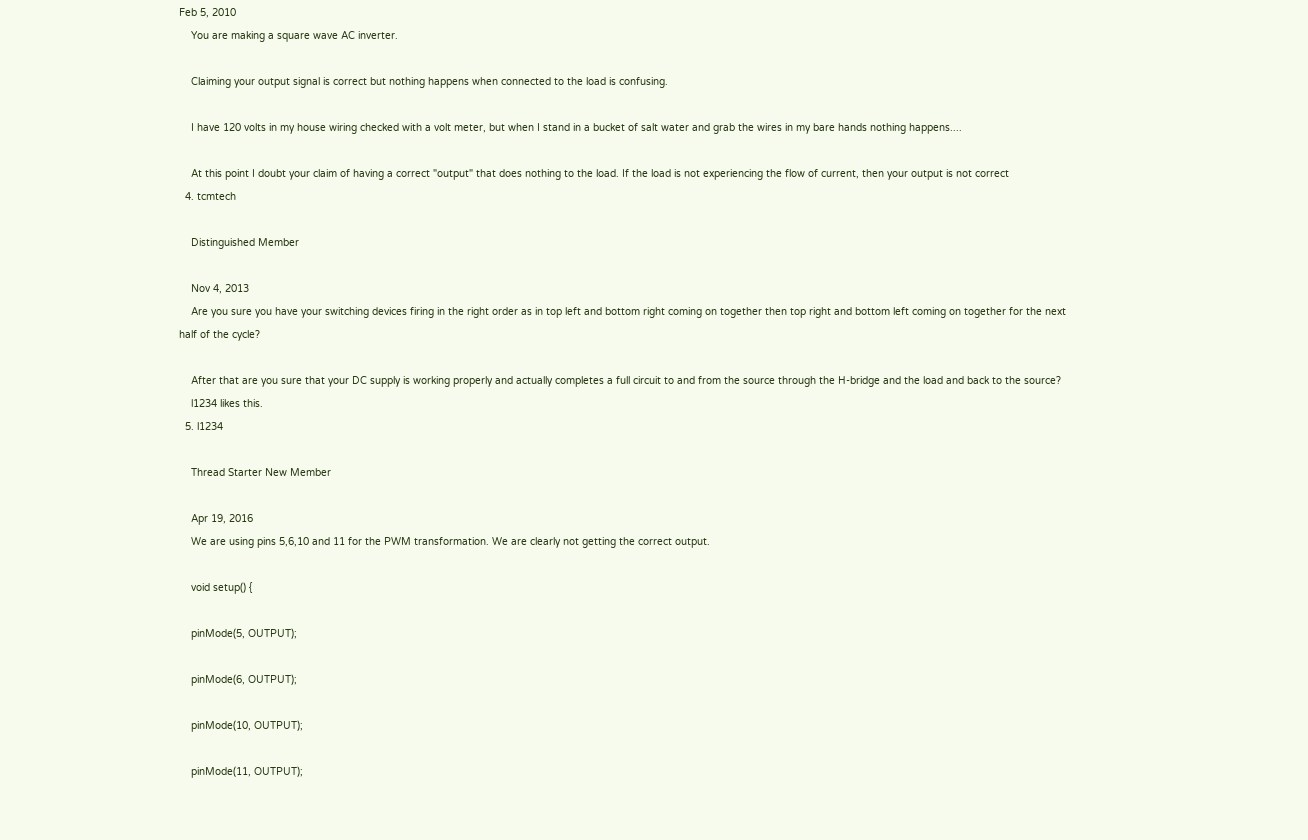Feb 5, 2010
    You are making a square wave AC inverter.

    Claiming your output signal is correct but nothing happens when connected to the load is confusing.

    I have 120 volts in my house wiring checked with a volt meter, but when I stand in a bucket of salt water and grab the wires in my bare hands nothing happens....

    At this point I doubt your claim of having a correct "output" that does nothing to the load. If the load is not experiencing the flow of current, then your output is not correct
  4. tcmtech

    Distinguished Member

    Nov 4, 2013
    Are you sure you have your switching devices firing in the right order as in top left and bottom right coming on together then top right and bottom left coming on together for the next half of the cycle?

    After that are you sure that your DC supply is working properly and actually completes a full circuit to and from the source through the H-bridge and the load and back to the source?
    l1234 likes this.
  5. l1234

    Thread Starter New Member

    Apr 19, 2016
    We are using pins 5,6,10 and 11 for the PWM transformation. We are clearly not getting the correct output.

    void setup() {

    pinMode(5, OUTPUT);

    pinMode(6, OUTPUT);

    pinMode(10, OUTPUT);

    pinMode(11, OUTPUT);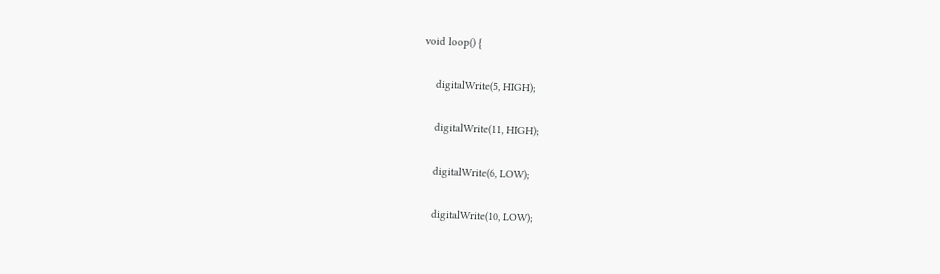void loop() {

    digitalWrite(5, HIGH);

    digitalWrite(11, HIGH);

    digitalWrite(6, LOW);

    digitalWrite(10, LOW);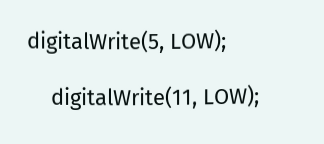digitalWrite(5, LOW);

    digitalWrite(11, LOW);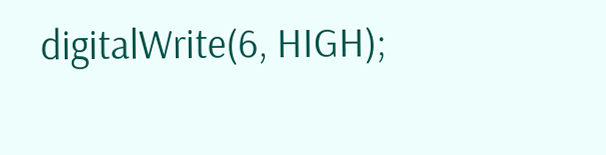digitalWrite(6, HIGH);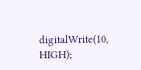digitalWrite(10, HIGH);